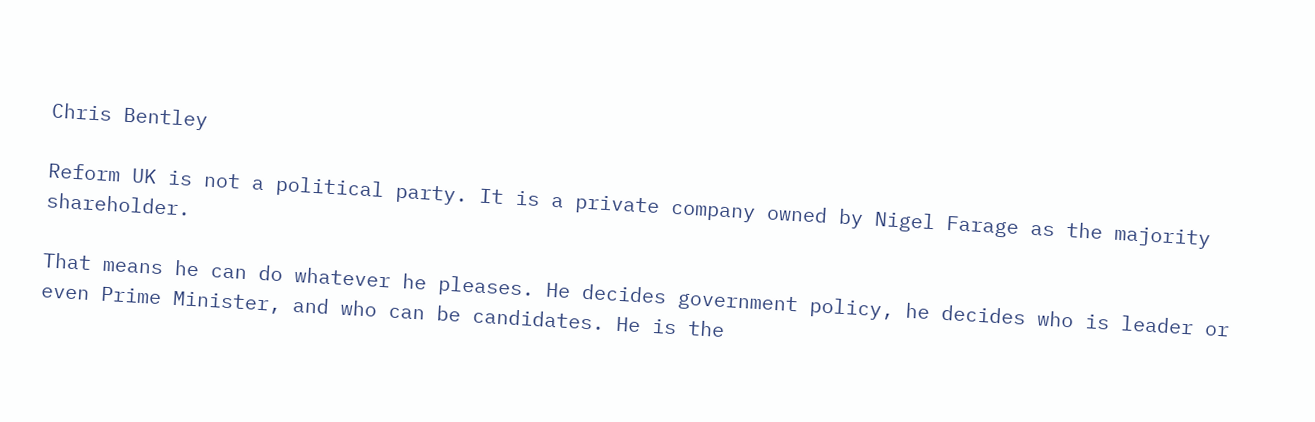Chris Bentley

Reform UK is not a political party. It is a private company owned by Nigel Farage as the majority shareholder.

That means he can do whatever he pleases. He decides government policy, he decides who is leader or even Prime Minister, and who can be candidates. He is the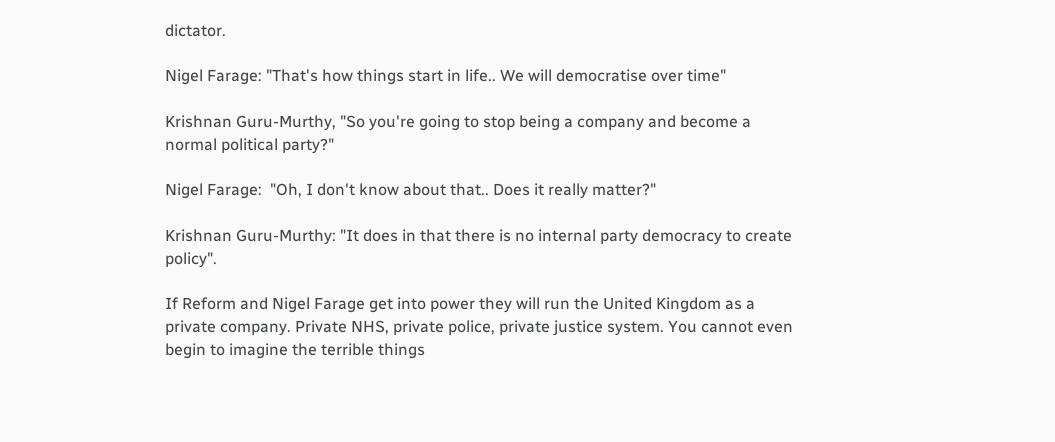dictator.

Nigel Farage: "That's how things start in life.. We will democratise over time"

Krishnan Guru-Murthy, "So you're going to stop being a company and become a normal political party?"

Nigel Farage:  "Oh, I don't know about that.. Does it really matter?"

Krishnan Guru-Murthy: "It does in that there is no internal party democracy to create policy".

If Reform and Nigel Farage get into power they will run the United Kingdom as a private company. Private NHS, private police, private justice system. You cannot even begin to imagine the terrible things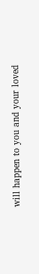will happen to you and your loved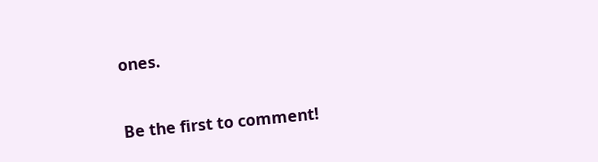ones.


Be the first to comment!